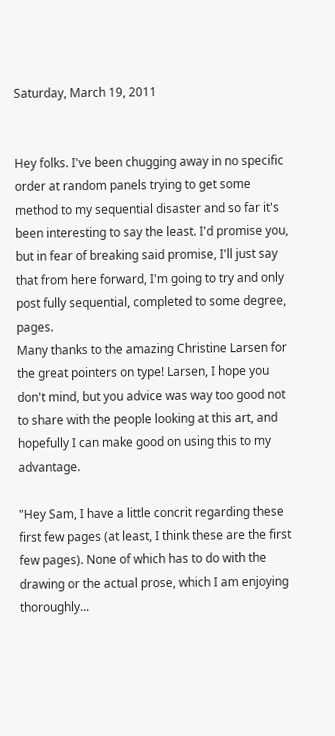Saturday, March 19, 2011


Hey folks. I've been chugging away in no specific order at random panels trying to get some method to my sequential disaster and so far it's been interesting to say the least. I'd promise you, but in fear of breaking said promise, I'll just say that from here forward, I'm going to try and only post fully sequential, completed to some degree, pages.
Many thanks to the amazing Christine Larsen for the great pointers on type! Larsen, I hope you don't mind, but you advice was way too good not to share with the people looking at this art, and hopefully I can make good on using this to my advantage.

"Hey Sam, I have a little concrit regarding these first few pages (at least, I think these are the first few pages). None of which has to do with the drawing or the actual prose, which I am enjoying thoroughly...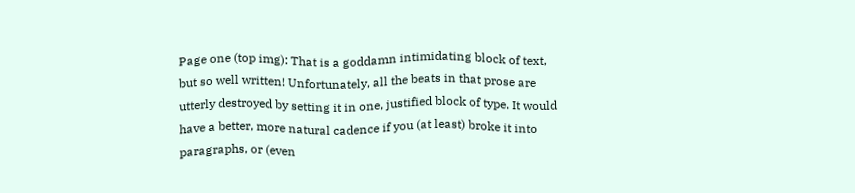Page one (top img): That is a goddamn intimidating block of text, but so well written! Unfortunately, all the beats in that prose are utterly destroyed by setting it in one, justified block of type. It would have a better, more natural cadence if you (at least) broke it into paragraphs, or (even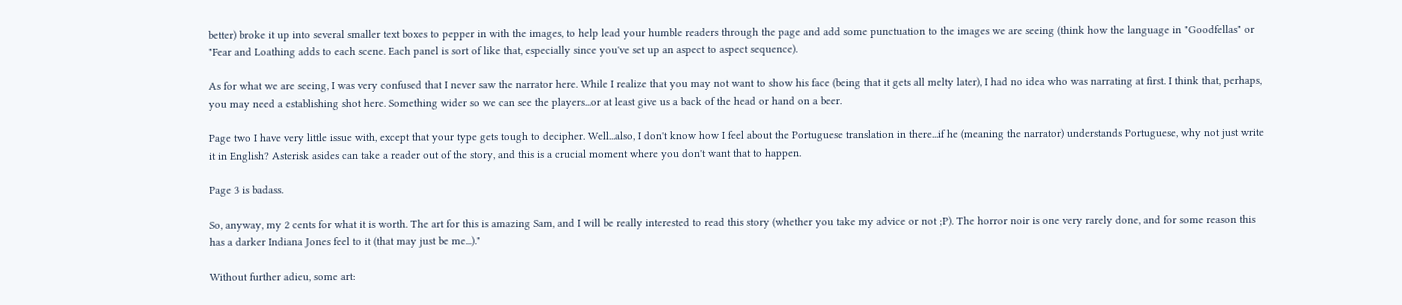better) broke it up into several smaller text boxes to pepper in with the images, to help lead your humble readers through the page and add some punctuation to the images we are seeing (think how the language in "Goodfellas" or "Fear and Loathing adds to each scene. Each panel is sort of like that, especially since you've set up an aspect to aspect sequence).

As for what we are seeing, I was very confused that I never saw the narrator here. While I realize that you may not want to show his face (being that it gets all melty later), I had no idea who was narrating at first. I think that, perhaps, you may need a establishing shot here. Something wider so we can see the players...or at least give us a back of the head or hand on a beer.

Page two I have very little issue with, except that your type gets tough to decipher. Well...also, I don't know how I feel about the Portuguese translation in there...if he (meaning the narrator) understands Portuguese, why not just write it in English? Asterisk asides can take a reader out of the story, and this is a crucial moment where you don't want that to happen.

Page 3 is badass.

So, anyway, my 2 cents for what it is worth. The art for this is amazing Sam, and I will be really interested to read this story (whether you take my advice or not ;P). The horror noir is one very rarely done, and for some reason this has a darker Indiana Jones feel to it (that may just be me...)."

Without further adieu, some art: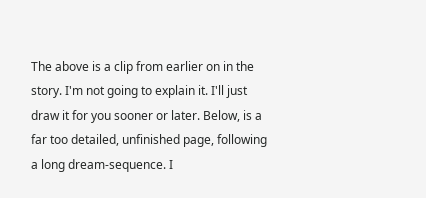The above is a clip from earlier on in the story. I'm not going to explain it. I'll just draw it for you sooner or later. Below, is a far too detailed, unfinished page, following a long dream-sequence. I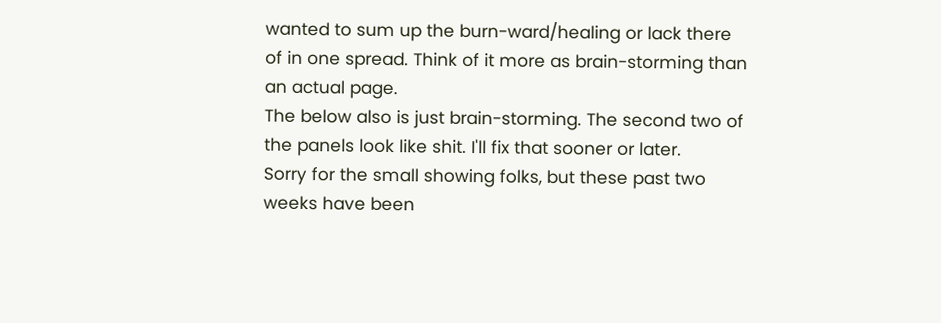wanted to sum up the burn-ward/healing or lack there of in one spread. Think of it more as brain-storming than an actual page.
The below also is just brain-storming. The second two of the panels look like shit. I'll fix that sooner or later.
Sorry for the small showing folks, but these past two weeks have been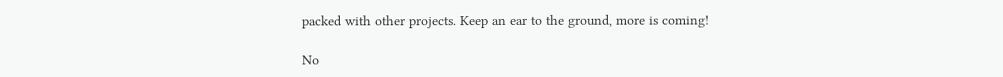packed with other projects. Keep an ear to the ground, more is coming!

No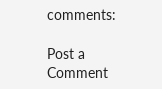comments:

Post a Comment